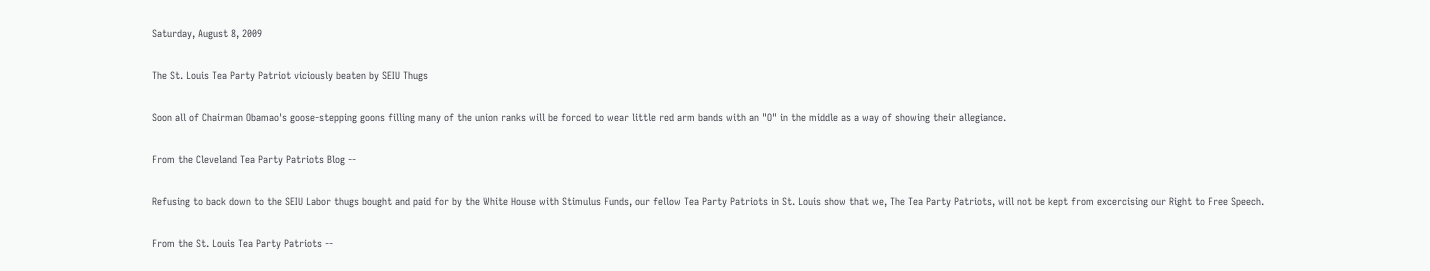Saturday, August 8, 2009

The St. Louis Tea Party Patriot viciously beaten by SEIU Thugs

Soon all of Chairman Obamao's goose-stepping goons filling many of the union ranks will be forced to wear little red arm bands with an "O" in the middle as a way of showing their allegiance.

From the Cleveland Tea Party Patriots Blog --

Refusing to back down to the SEIU Labor thugs bought and paid for by the White House with Stimulus Funds, our fellow Tea Party Patriots in St. Louis show that we, The Tea Party Patriots, will not be kept from excercising our Right to Free Speech.

From the St. Louis Tea Party Patriots --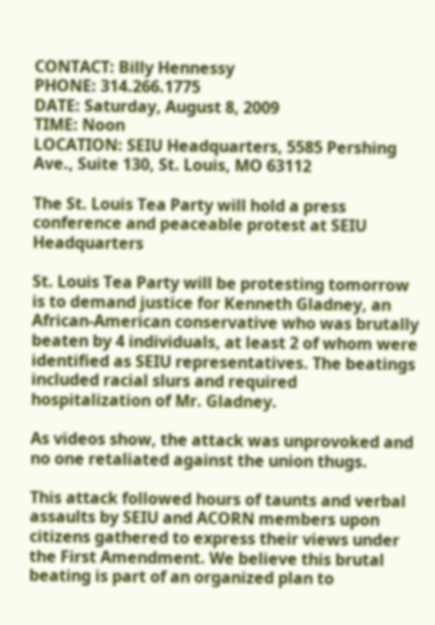CONTACT: Billy Hennessy
PHONE: 314.266.1775
DATE: Saturday, August 8, 2009
TIME: Noon
LOCATION: SEIU Headquarters, 5585 Pershing Ave., Suite 130, St. Louis, MO 63112

The St. Louis Tea Party will hold a press conference and peaceable protest at SEIU Headquarters

St. Louis Tea Party will be protesting tomorrow is to demand justice for Kenneth Gladney, an African-American conservative who was brutally beaten by 4 individuals, at least 2 of whom were identified as SEIU representatives. The beatings included racial slurs and required hospitalization of Mr. Gladney.

As videos show, the attack was unprovoked and no one retaliated against the union thugs.

This attack followed hours of taunts and verbal assaults by SEIU and ACORN members upon citizens gathered to express their views under the First Amendment. We believe this brutal beating is part of an organized plan to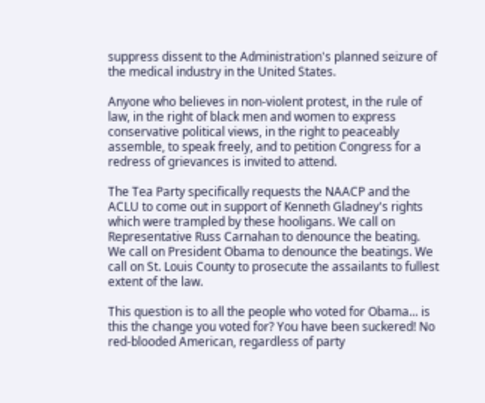suppress dissent to the Administration's planned seizure of the medical industry in the United States.

Anyone who believes in non-violent protest, in the rule of law, in the right of black men and women to express conservative political views, in the right to peaceably assemble, to speak freely, and to petition Congress for a redress of grievances is invited to attend.

The Tea Party specifically requests the NAACP and the ACLU to come out in support of Kenneth Gladney's rights which were trampled by these hooligans. We call on Representative Russ Carnahan to denounce the beating. We call on President Obama to denounce the beatings. We call on St. Louis County to prosecute the assailants to fullest extent of the law.

This question is to all the people who voted for Obama... is this the change you voted for? You have been suckered! No red-blooded American, regardless of party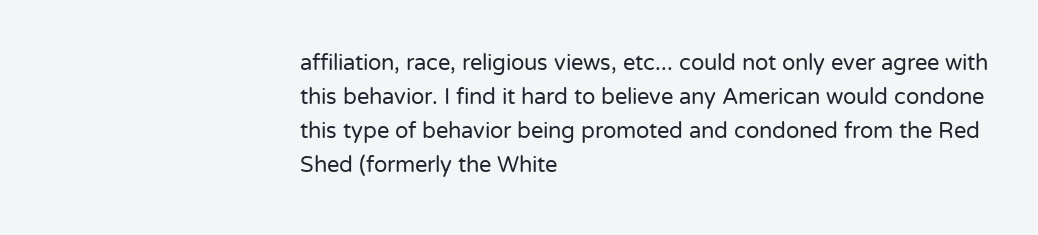affiliation, race, religious views, etc... could not only ever agree with this behavior. I find it hard to believe any American would condone this type of behavior being promoted and condoned from the Red Shed (formerly the White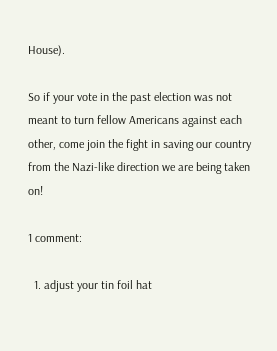House).

So if your vote in the past election was not meant to turn fellow Americans against each other, come join the fight in saving our country from the Nazi-like direction we are being taken on!

1 comment:

  1. adjust your tin foil hat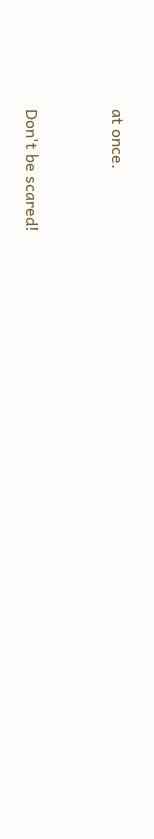at once.


Don't be scared!